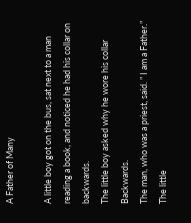A Father of Many

A little boy got on the bus, sat next to a man reading a book, and noticed he had his collar on backwards.
The little boy asked why he wore his collar Backwards.
The man, who was a priest, said. ” I am a Father.”
The little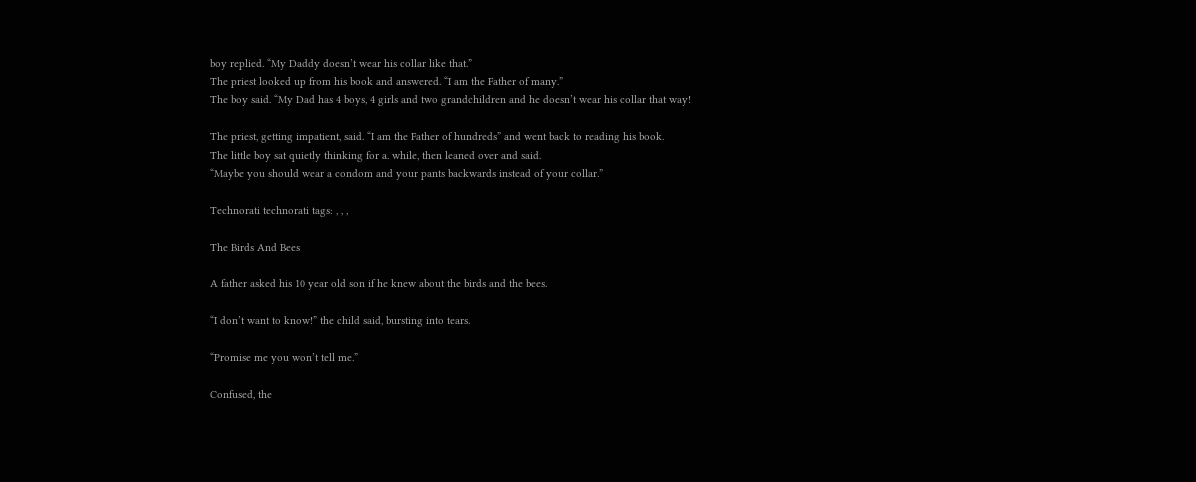boy replied. “My Daddy doesn’t wear his collar like that.”
The priest looked up from his book and answered. “I am the Father of many.”
The boy said. “My Dad has 4 boys, 4 girls and two grandchildren and he doesn’t wear his collar that way!

The priest, getting impatient, said. “I am the Father of hundreds” and went back to reading his book.
The little boy sat quietly thinking for a. while, then leaned over and said.
“Maybe you should wear a condom and your pants backwards instead of your collar.”

Technorati technorati tags: , , ,

The Birds And Bees

A father asked his 10 year old son if he knew about the birds and the bees.

“I don’t want to know!” the child said, bursting into tears.

“Promise me you won’t tell me.”

Confused, the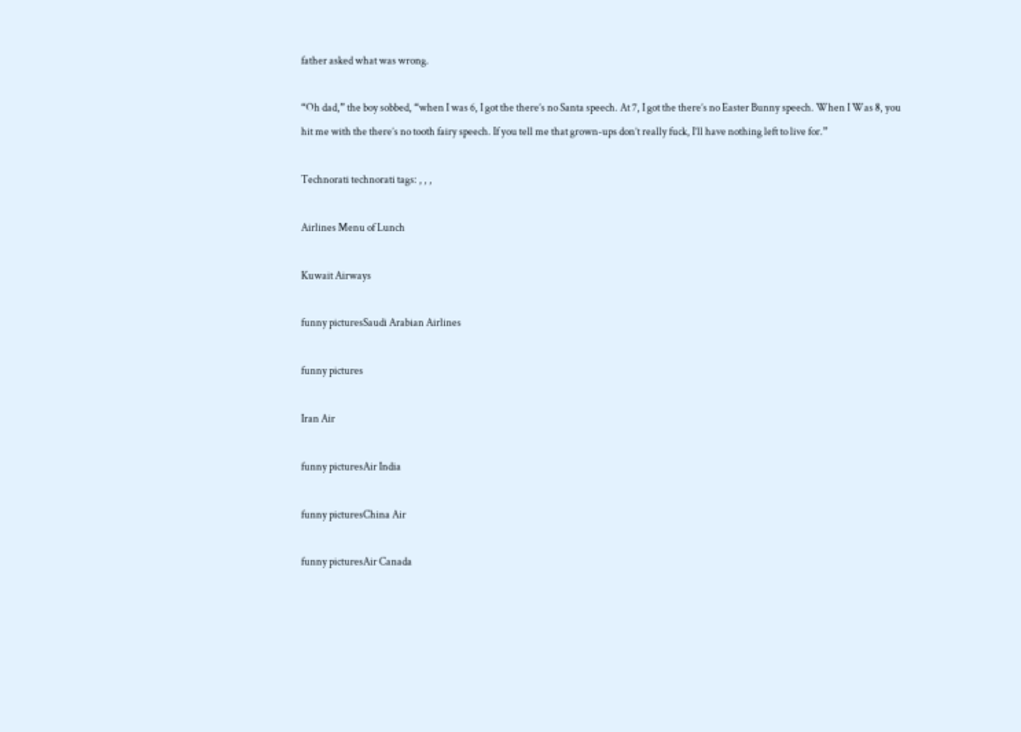father asked what was wrong.

“Oh dad,” the boy sobbed, “when I was 6, I got the there’s no Santa speech. At 7, I got the there’s no Easter Bunny speech. When I Was 8, you hit me with the there’s no tooth fairy speech. If you tell me that grown-ups don’t really fuck, I’ll have nothing left to live for.”

Technorati technorati tags: , , ,

Airlines Menu of Lunch

Kuwait Airways

funny picturesSaudi Arabian Airlines

funny pictures

Iran Air

funny picturesAir India

funny picturesChina Air

funny picturesAir Canada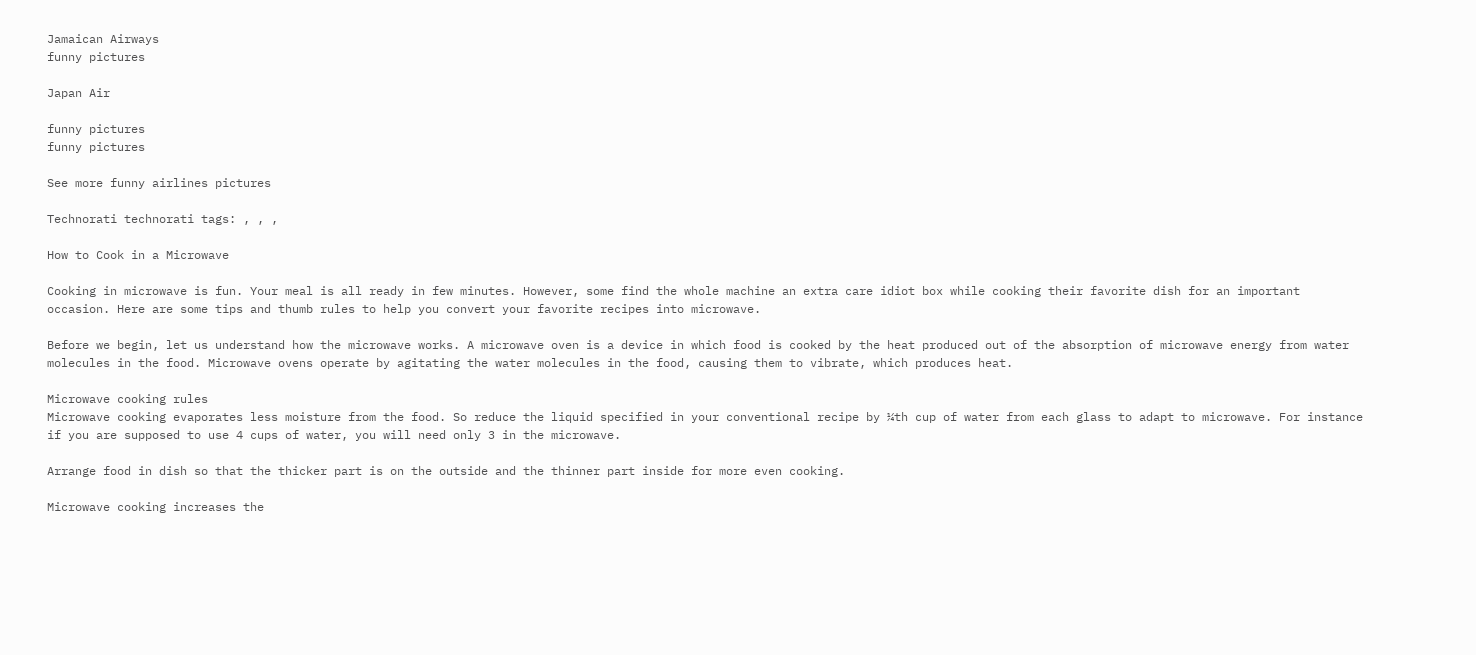Jamaican Airways
funny pictures

Japan Air

funny pictures
funny pictures

See more funny airlines pictures

Technorati technorati tags: , , ,

How to Cook in a Microwave

Cooking in microwave is fun. Your meal is all ready in few minutes. However, some find the whole machine an extra care idiot box while cooking their favorite dish for an important occasion. Here are some tips and thumb rules to help you convert your favorite recipes into microwave.

Before we begin, let us understand how the microwave works. A microwave oven is a device in which food is cooked by the heat produced out of the absorption of microwave energy from water molecules in the food. Microwave ovens operate by agitating the water molecules in the food, causing them to vibrate, which produces heat.

Microwave cooking rules
Microwave cooking evaporates less moisture from the food. So reduce the liquid specified in your conventional recipe by ¼th cup of water from each glass to adapt to microwave. For instance if you are supposed to use 4 cups of water, you will need only 3 in the microwave.

Arrange food in dish so that the thicker part is on the outside and the thinner part inside for more even cooking.

Microwave cooking increases the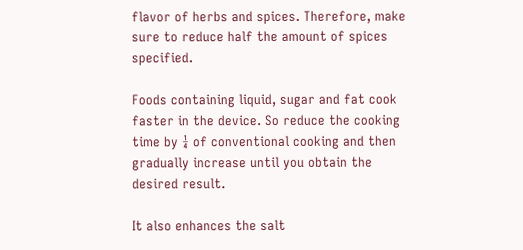flavor of herbs and spices. Therefore, make sure to reduce half the amount of spices specified.

Foods containing liquid, sugar and fat cook faster in the device. So reduce the cooking time by ¼ of conventional cooking and then gradually increase until you obtain the desired result.

It also enhances the salt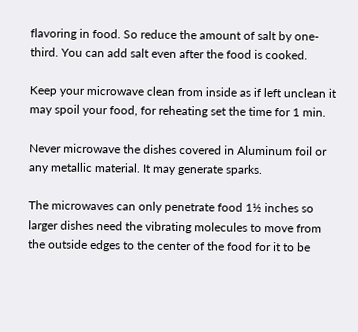flavoring in food. So reduce the amount of salt by one-third. You can add salt even after the food is cooked.

Keep your microwave clean from inside as if left unclean it may spoil your food, for reheating set the time for 1 min.

Never microwave the dishes covered in Aluminum foil or any metallic material. It may generate sparks.

The microwaves can only penetrate food 1½ inches so larger dishes need the vibrating molecules to move from the outside edges to the center of the food for it to be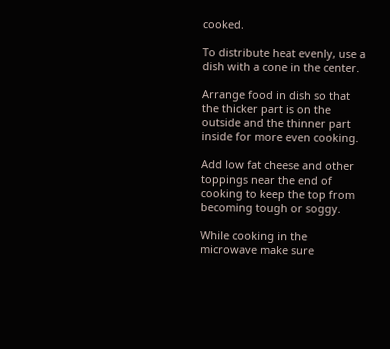cooked.

To distribute heat evenly, use a dish with a cone in the center.

Arrange food in dish so that the thicker part is on the outside and the thinner part inside for more even cooking.

Add low fat cheese and other toppings near the end of cooking to keep the top from becoming tough or soggy.

While cooking in the microwave make sure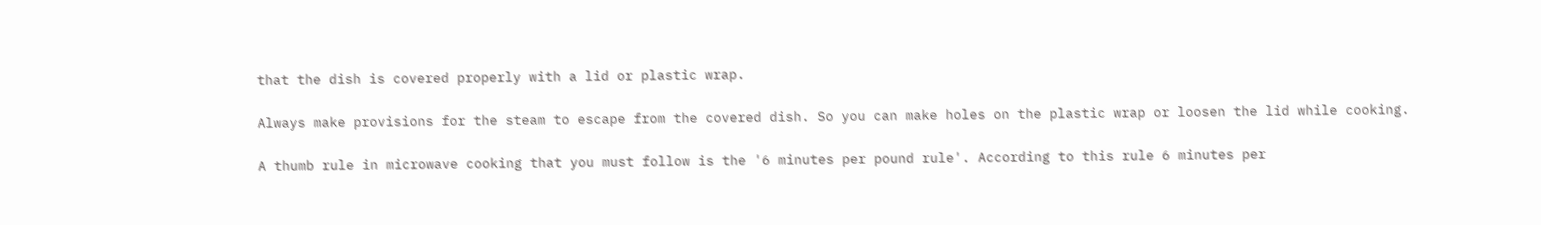that the dish is covered properly with a lid or plastic wrap.

Always make provisions for the steam to escape from the covered dish. So you can make holes on the plastic wrap or loosen the lid while cooking.

A thumb rule in microwave cooking that you must follow is the '6 minutes per pound rule'. According to this rule 6 minutes per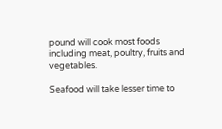pound will cook most foods including meat, poultry, fruits and vegetables.

Seafood will take lesser time to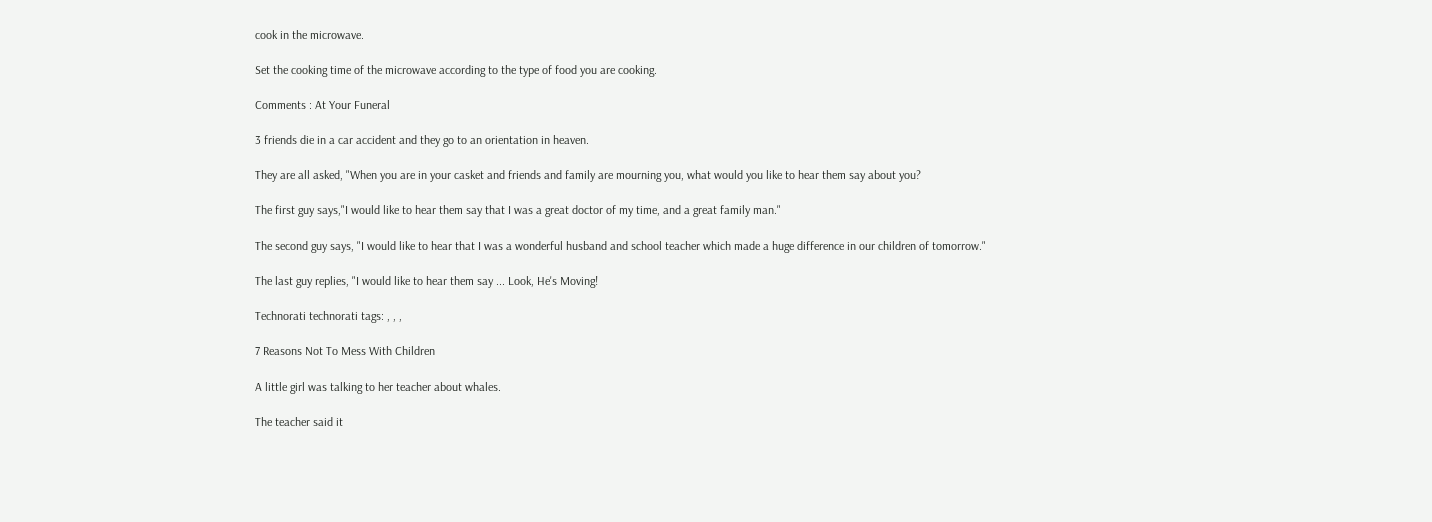cook in the microwave.

Set the cooking time of the microwave according to the type of food you are cooking.

Comments : At Your Funeral

3 friends die in a car accident and they go to an orientation in heaven.

They are all asked, "When you are in your casket and friends and family are mourning you, what would you like to hear them say about you?

The first guy says,"I would like to hear them say that I was a great doctor of my time, and a great family man."

The second guy says, "I would like to hear that I was a wonderful husband and school teacher which made a huge difference in our children of tomorrow."

The last guy replies, "I would like to hear them say ... Look, He's Moving!

Technorati technorati tags: , , ,

7 Reasons Not To Mess With Children

A little girl was talking to her teacher about whales.

The teacher said it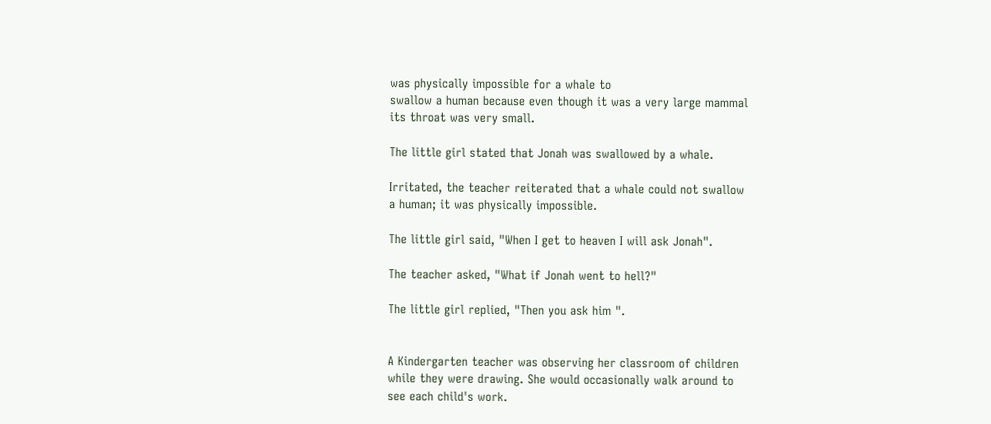was physically impossible for a whale to
swallow a human because even though it was a very large mammal
its throat was very small.

The little girl stated that Jonah was swallowed by a whale.

Irritated, the teacher reiterated that a whale could not swallow
a human; it was physically impossible.

The little girl said, "When I get to heaven I will ask Jonah".

The teacher asked, "What if Jonah went to hell?"

The little girl replied, "Then you ask him ".


A Kindergarten teacher was observing her classroom of children
while they were drawing. She would occasionally walk around to
see each child's work.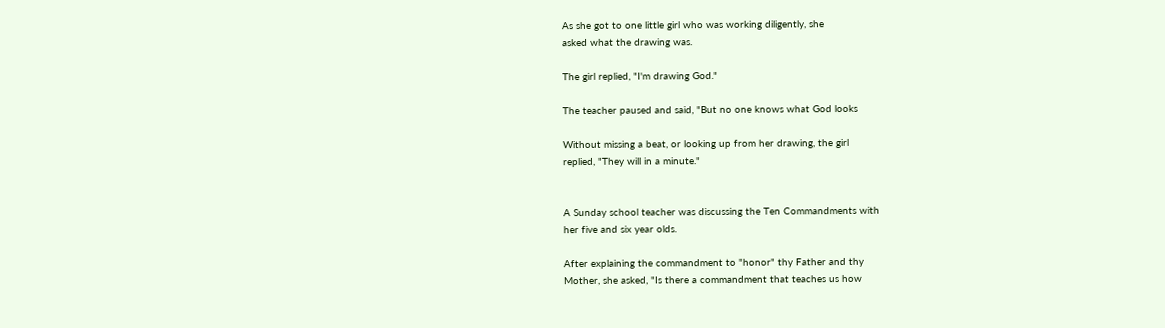As she got to one little girl who was working diligently, she
asked what the drawing was.

The girl replied, "I'm drawing God."

The teacher paused and said, "But no one knows what God looks

Without missing a beat, or looking up from her drawing, the girl
replied, "They will in a minute."


A Sunday school teacher was discussing the Ten Commandments with
her five and six year olds.

After explaining the commandment to "honor" thy Father and thy
Mother, she asked, "Is there a commandment that teaches us how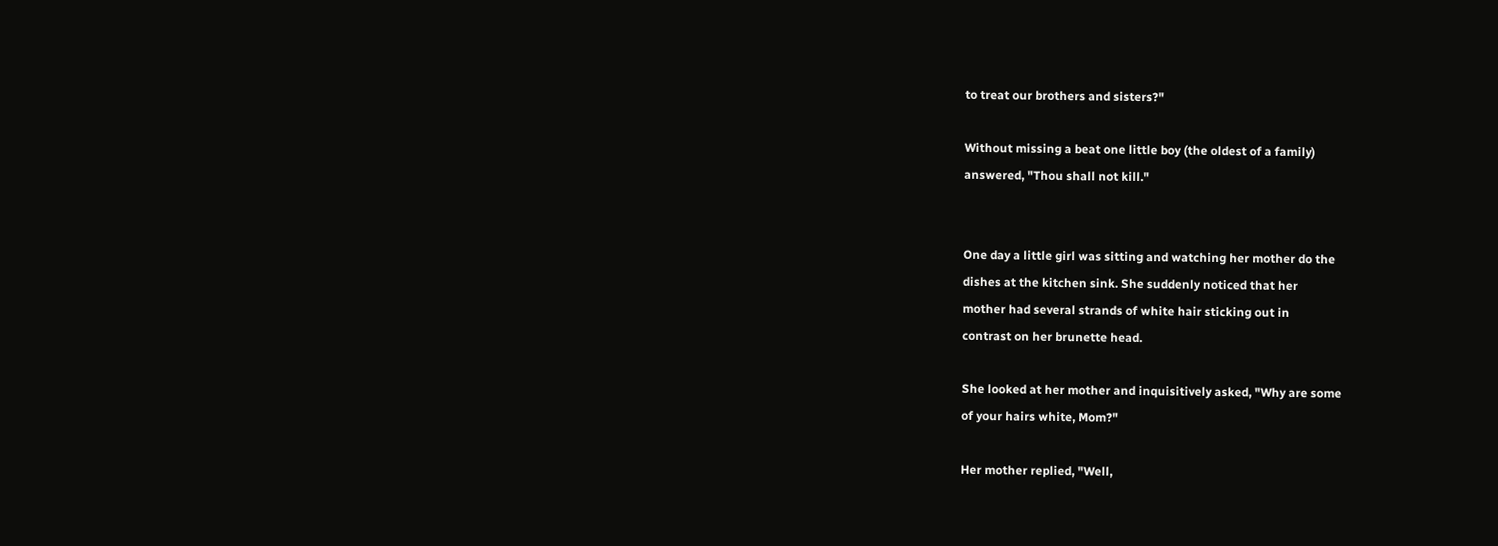to treat our brothers and sisters?"

Without missing a beat one little boy (the oldest of a family)
answered, "Thou shall not kill."


One day a little girl was sitting and watching her mother do the
dishes at the kitchen sink. She suddenly noticed that her
mother had several strands of white hair sticking out in
contrast on her brunette head.

She looked at her mother and inquisitively asked, "Why are some
of your hairs white, Mom?"

Her mother replied, "Well,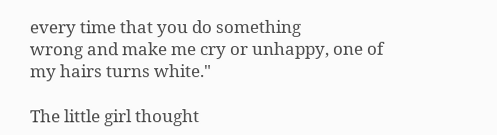every time that you do something
wrong and make me cry or unhappy, one of my hairs turns white."

The little girl thought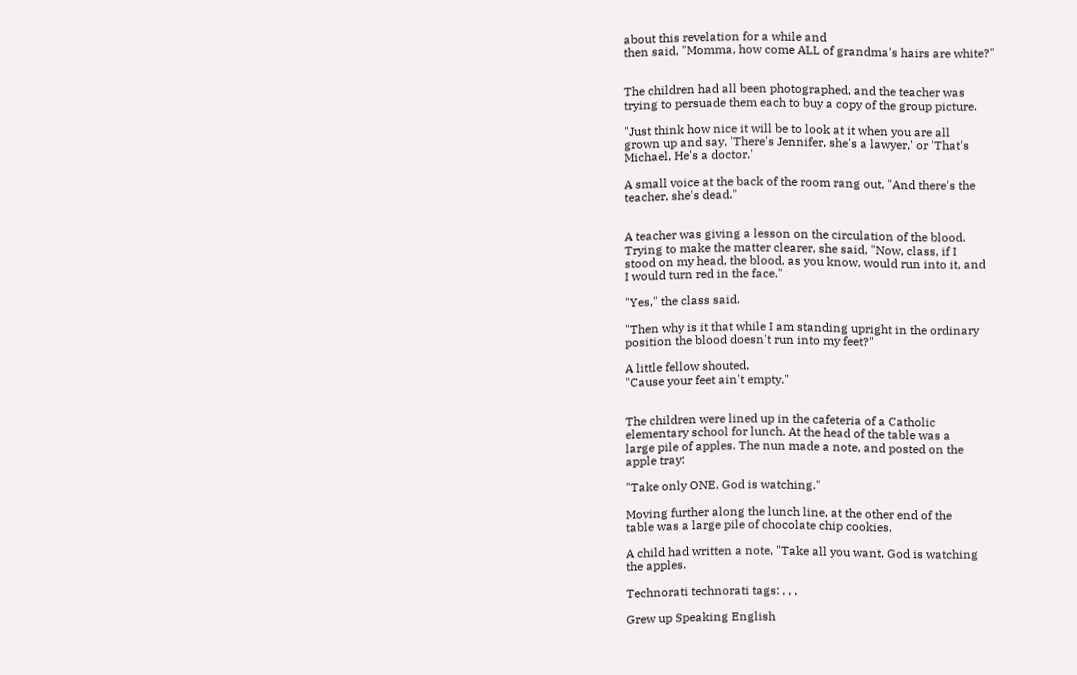about this revelation for a while and
then said, "Momma, how come ALL of grandma's hairs are white?"


The children had all been photographed, and the teacher was
trying to persuade them each to buy a copy of the group picture.

"Just think how nice it will be to look at it when you are all
grown up and say, 'There's Jennifer, she's a lawyer,' or 'That's
Michael, He's a doctor.'

A small voice at the back of the room rang out, "And there's the
teacher, she's dead."


A teacher was giving a lesson on the circulation of the blood.
Trying to make the matter clearer, she said, "Now, class, if I
stood on my head, the blood, as you know, would run into it, and
I would turn red in the face."

"Yes," the class said.

"Then why is it that while I am standing upright in the ordinary
position the blood doesn't run into my feet?"

A little fellow shouted,
"Cause your feet ain't empty."


The children were lined up in the cafeteria of a Catholic
elementary school for lunch. At the head of the table was a
large pile of apples. The nun made a note, and posted on the
apple tray:

"Take only ONE. God is watching."

Moving further along the lunch line, at the other end of the
table was a large pile of chocolate chip cookies.

A child had written a note, "Take all you want. God is watching
the apples.

Technorati technorati tags: , , ,

Grew up Speaking English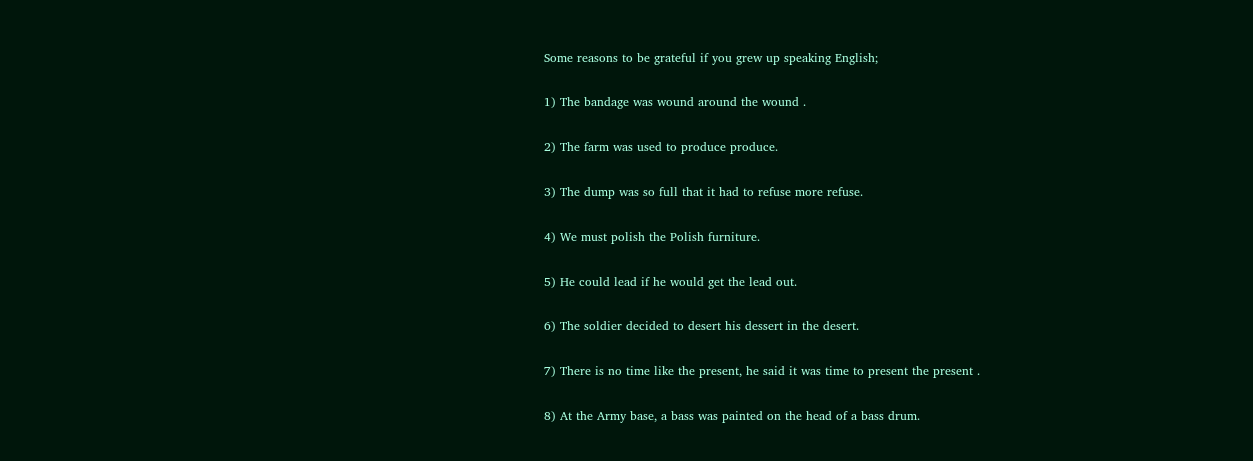Some reasons to be grateful if you grew up speaking English;

1) The bandage was wound around the wound .

2) The farm was used to produce produce.

3) The dump was so full that it had to refuse more refuse.

4) We must polish the Polish furniture.

5) He could lead if he would get the lead out.

6) The soldier decided to desert his dessert in the desert.

7) There is no time like the present, he said it was time to present the present .

8) At the Army base, a bass was painted on the head of a bass drum.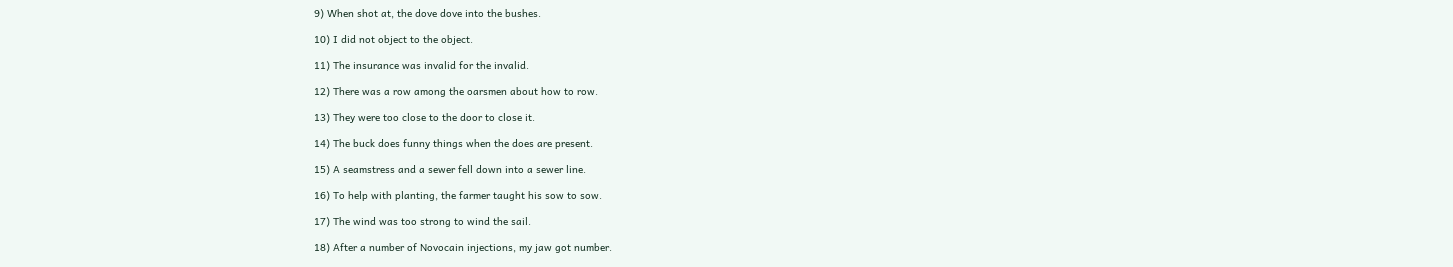9) When shot at, the dove dove into the bushes.

10) I did not object to the object.

11) The insurance was invalid for the invalid.

12) There was a row among the oarsmen about how to row.

13) They were too close to the door to close it.

14) The buck does funny things when the does are present.

15) A seamstress and a sewer fell down into a sewer line.

16) To help with planting, the farmer taught his sow to sow.

17) The wind was too strong to wind the sail.

18) After a number of Novocain injections, my jaw got number.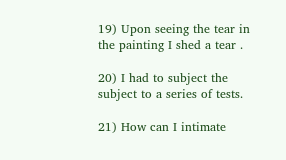19) Upon seeing the tear in the painting I shed a tear .

20) I had to subject the subject to a series of tests.

21) How can I intimate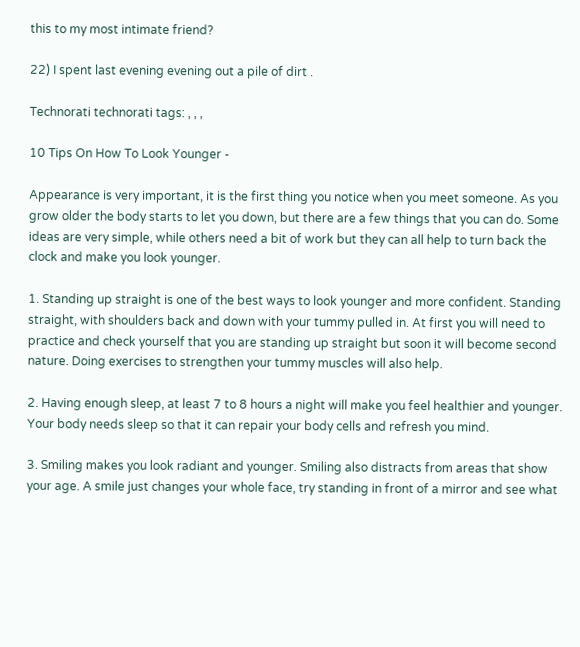this to my most intimate friend?

22) I spent last evening evening out a pile of dirt .

Technorati technorati tags: , , ,

10 Tips On How To Look Younger -

Appearance is very important, it is the first thing you notice when you meet someone. As you grow older the body starts to let you down, but there are a few things that you can do. Some ideas are very simple, while others need a bit of work but they can all help to turn back the clock and make you look younger.

1. Standing up straight is one of the best ways to look younger and more confident. Standing straight, with shoulders back and down with your tummy pulled in. At first you will need to practice and check yourself that you are standing up straight but soon it will become second nature. Doing exercises to strengthen your tummy muscles will also help.

2. Having enough sleep, at least 7 to 8 hours a night will make you feel healthier and younger. Your body needs sleep so that it can repair your body cells and refresh you mind.

3. Smiling makes you look radiant and younger. Smiling also distracts from areas that show your age. A smile just changes your whole face, try standing in front of a mirror and see what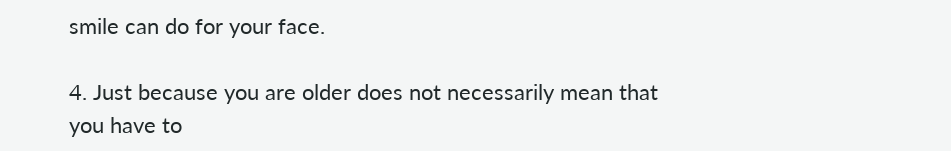smile can do for your face.

4. Just because you are older does not necessarily mean that you have to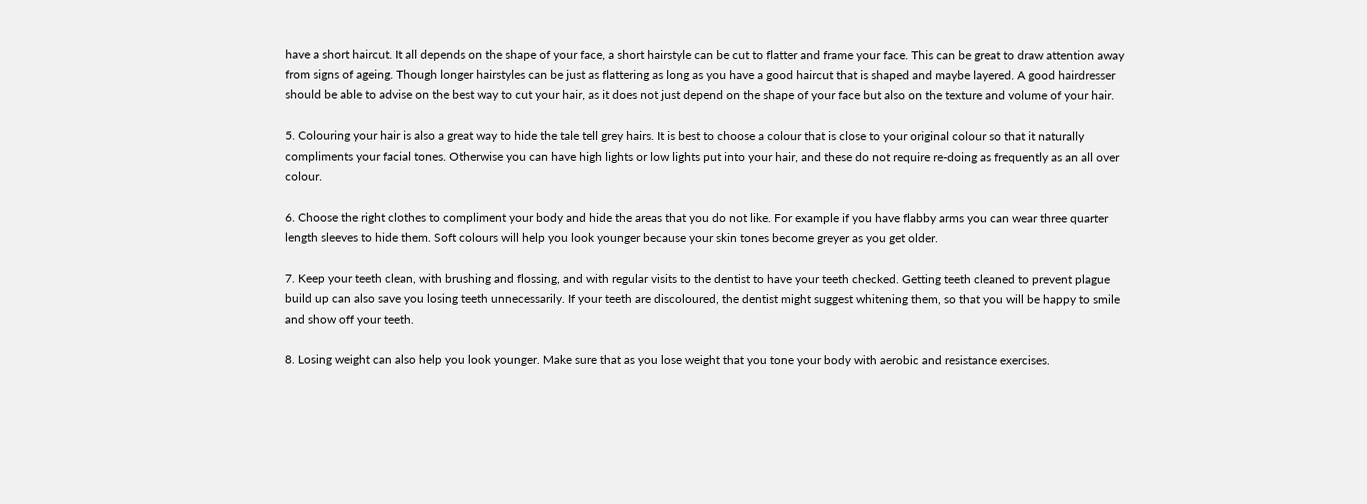have a short haircut. It all depends on the shape of your face, a short hairstyle can be cut to flatter and frame your face. This can be great to draw attention away from signs of ageing. Though longer hairstyles can be just as flattering as long as you have a good haircut that is shaped and maybe layered. A good hairdresser should be able to advise on the best way to cut your hair, as it does not just depend on the shape of your face but also on the texture and volume of your hair.

5. Colouring your hair is also a great way to hide the tale tell grey hairs. It is best to choose a colour that is close to your original colour so that it naturally compliments your facial tones. Otherwise you can have high lights or low lights put into your hair, and these do not require re-doing as frequently as an all over colour.

6. Choose the right clothes to compliment your body and hide the areas that you do not like. For example if you have flabby arms you can wear three quarter length sleeves to hide them. Soft colours will help you look younger because your skin tones become greyer as you get older.

7. Keep your teeth clean, with brushing and flossing, and with regular visits to the dentist to have your teeth checked. Getting teeth cleaned to prevent plague build up can also save you losing teeth unnecessarily. If your teeth are discoloured, the dentist might suggest whitening them, so that you will be happy to smile and show off your teeth.

8. Losing weight can also help you look younger. Make sure that as you lose weight that you tone your body with aerobic and resistance exercises.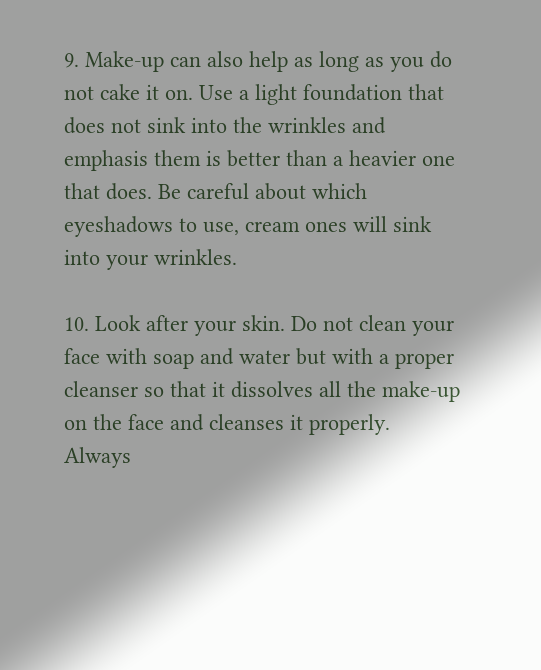9. Make-up can also help as long as you do not cake it on. Use a light foundation that does not sink into the wrinkles and emphasis them is better than a heavier one that does. Be careful about which eyeshadows to use, cream ones will sink into your wrinkles.

10. Look after your skin. Do not clean your face with soap and water but with a proper cleanser so that it dissolves all the make-up on the face and cleanses it properly. Always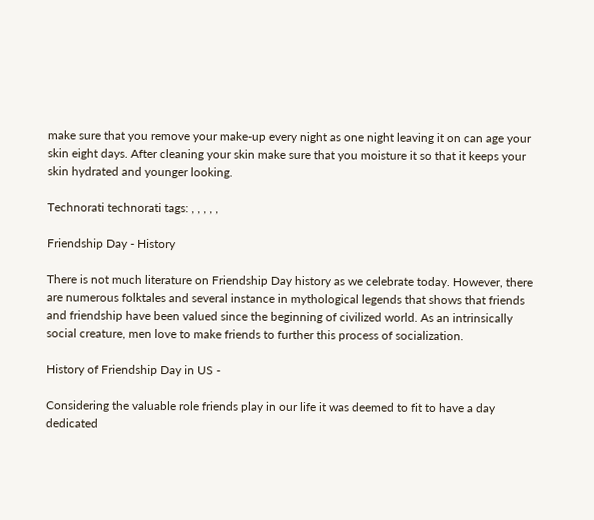make sure that you remove your make-up every night as one night leaving it on can age your skin eight days. After cleaning your skin make sure that you moisture it so that it keeps your skin hydrated and younger looking.

Technorati technorati tags: , , , , ,

Friendship Day - History

There is not much literature on Friendship Day history as we celebrate today. However, there are numerous folktales and several instance in mythological legends that shows that friends and friendship have been valued since the beginning of civilized world. As an intrinsically social creature, men love to make friends to further this process of socialization.

History of Friendship Day in US -

Considering the valuable role friends play in our life it was deemed to fit to have a day dedicated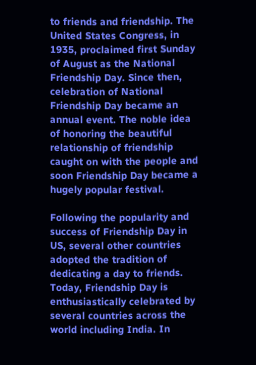to friends and friendship. The United States Congress, in 1935, proclaimed first Sunday of August as the National Friendship Day. Since then, celebration of National Friendship Day became an annual event. The noble idea of honoring the beautiful relationship of friendship caught on with the people and soon Friendship Day became a hugely popular festival.

Following the popularity and success of Friendship Day in US, several other countries adopted the tradition of dedicating a day to friends. Today, Friendship Day is enthusiastically celebrated by several countries across the world including India. In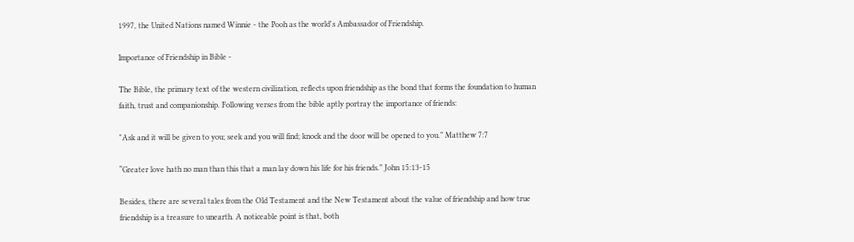1997, the United Nations named Winnie - the Pooh as the world's Ambassador of Friendship.

Importance of Friendship in Bible -

The Bible, the primary text of the western civilization, reflects upon friendship as the bond that forms the foundation to human faith, trust and companionship. Following verses from the bible aptly portray the importance of friends:

"Ask and it will be given to you; seek and you will find; knock and the door will be opened to you.” Matthew 7:7

“Greater love hath no man than this that a man lay down his life for his friends.” John 15:13-15

Besides, there are several tales from the Old Testament and the New Testament about the value of friendship and how true friendship is a treasure to unearth. A noticeable point is that, both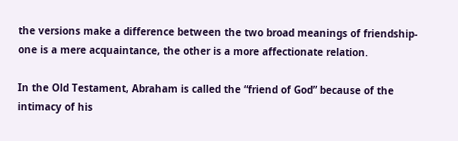the versions make a difference between the two broad meanings of friendship- one is a mere acquaintance, the other is a more affectionate relation.

In the Old Testament, Abraham is called the “friend of God” because of the intimacy of his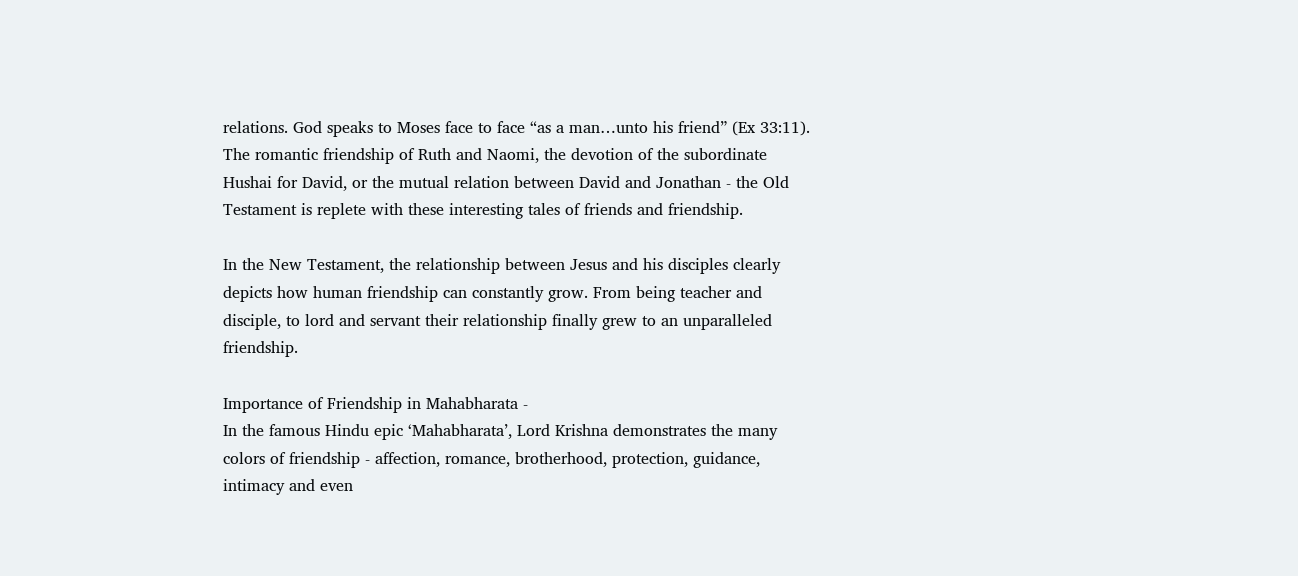relations. God speaks to Moses face to face “as a man…unto his friend” (Ex 33:11). The romantic friendship of Ruth and Naomi, the devotion of the subordinate Hushai for David, or the mutual relation between David and Jonathan - the Old Testament is replete with these interesting tales of friends and friendship.

In the New Testament, the relationship between Jesus and his disciples clearly depicts how human friendship can constantly grow. From being teacher and disciple, to lord and servant their relationship finally grew to an unparalleled friendship.

Importance of Friendship in Mahabharata -
In the famous Hindu epic ‘Mahabharata’, Lord Krishna demonstrates the many colors of friendship - affection, romance, brotherhood, protection, guidance, intimacy and even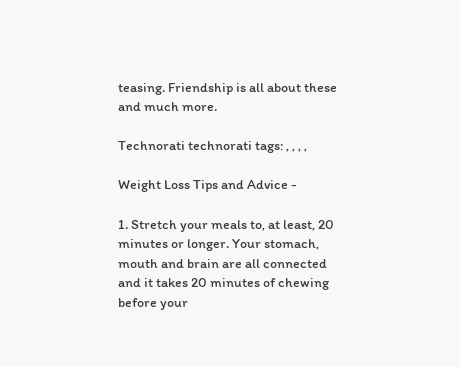teasing. Friendship is all about these and much more.

Technorati technorati tags: , , , ,

Weight Loss Tips and Advice -

1. Stretch your meals to, at least, 20 minutes or longer. Your stomach, mouth and brain are all connected and it takes 20 minutes of chewing before your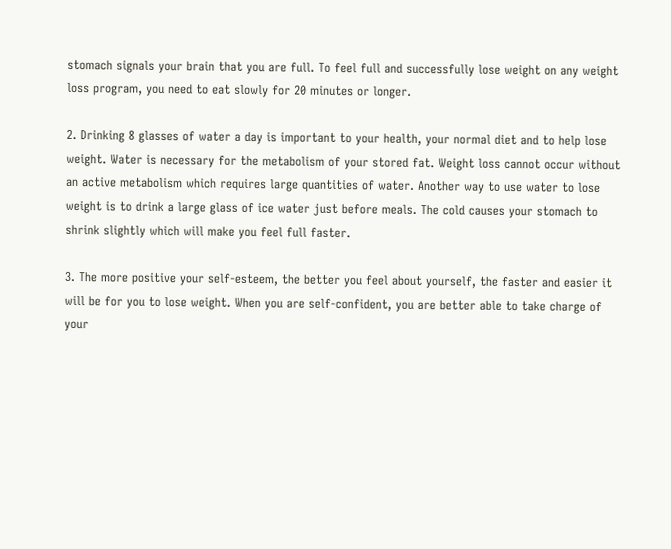stomach signals your brain that you are full. To feel full and successfully lose weight on any weight loss program, you need to eat slowly for 20 minutes or longer.

2. Drinking 8 glasses of water a day is important to your health, your normal diet and to help lose weight. Water is necessary for the metabolism of your stored fat. Weight loss cannot occur without an active metabolism which requires large quantities of water. Another way to use water to lose weight is to drink a large glass of ice water just before meals. The cold causes your stomach to shrink slightly which will make you feel full faster.

3. The more positive your self-esteem, the better you feel about yourself, the faster and easier it will be for you to lose weight. When you are self-confident, you are better able to take charge of your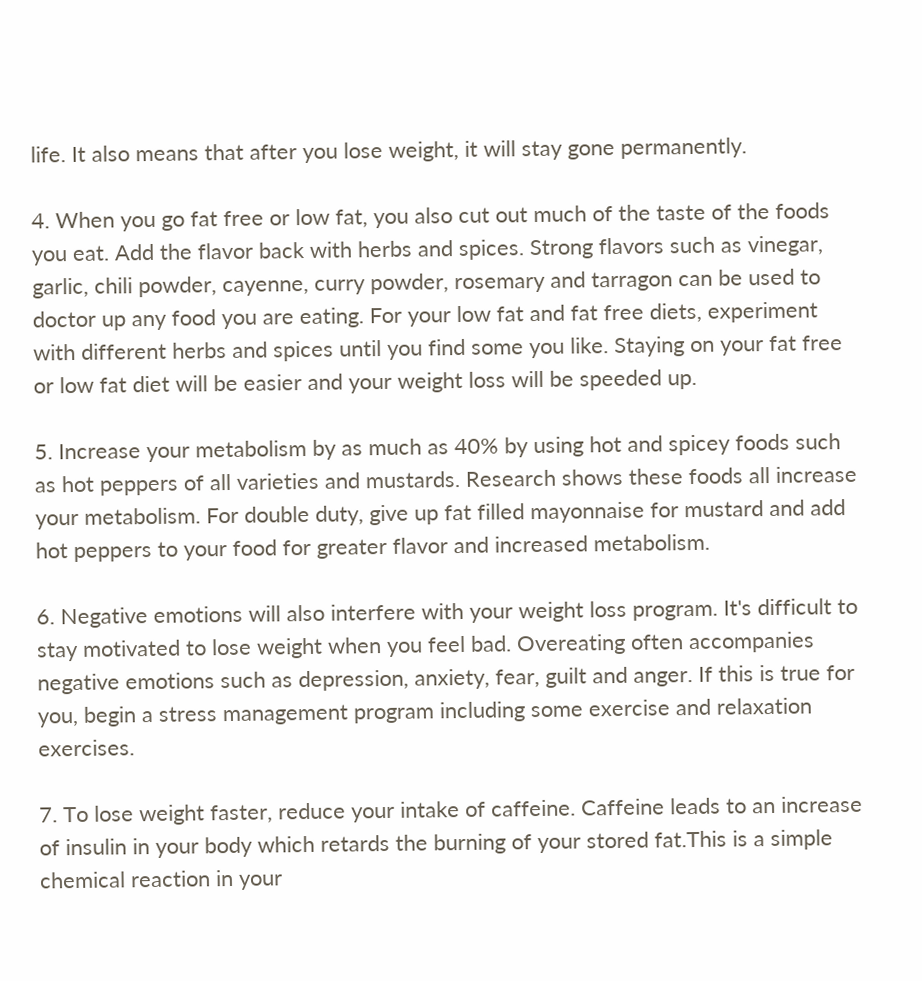life. It also means that after you lose weight, it will stay gone permanently.

4. When you go fat free or low fat, you also cut out much of the taste of the foods you eat. Add the flavor back with herbs and spices. Strong flavors such as vinegar, garlic, chili powder, cayenne, curry powder, rosemary and tarragon can be used to doctor up any food you are eating. For your low fat and fat free diets, experiment with different herbs and spices until you find some you like. Staying on your fat free or low fat diet will be easier and your weight loss will be speeded up.

5. Increase your metabolism by as much as 40% by using hot and spicey foods such as hot peppers of all varieties and mustards. Research shows these foods all increase your metabolism. For double duty, give up fat filled mayonnaise for mustard and add hot peppers to your food for greater flavor and increased metabolism.

6. Negative emotions will also interfere with your weight loss program. It's difficult to stay motivated to lose weight when you feel bad. Overeating often accompanies negative emotions such as depression, anxiety, fear, guilt and anger. If this is true for you, begin a stress management program including some exercise and relaxation exercises.

7. To lose weight faster, reduce your intake of caffeine. Caffeine leads to an increase of insulin in your body which retards the burning of your stored fat.This is a simple chemical reaction in your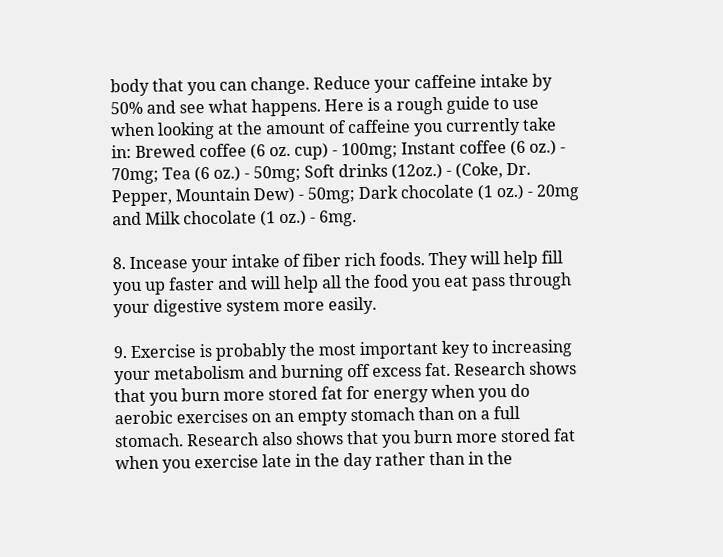body that you can change. Reduce your caffeine intake by 50% and see what happens. Here is a rough guide to use when looking at the amount of caffeine you currently take in: Brewed coffee (6 oz. cup) - 100mg; Instant coffee (6 oz.) - 70mg; Tea (6 oz.) - 50mg; Soft drinks (12oz.) - (Coke, Dr. Pepper, Mountain Dew) - 50mg; Dark chocolate (1 oz.) - 20mg and Milk chocolate (1 oz.) - 6mg.

8. Incease your intake of fiber rich foods. They will help fill you up faster and will help all the food you eat pass through your digestive system more easily.

9. Exercise is probably the most important key to increasing your metabolism and burning off excess fat. Research shows that you burn more stored fat for energy when you do aerobic exercises on an empty stomach than on a full stomach. Research also shows that you burn more stored fat when you exercise late in the day rather than in the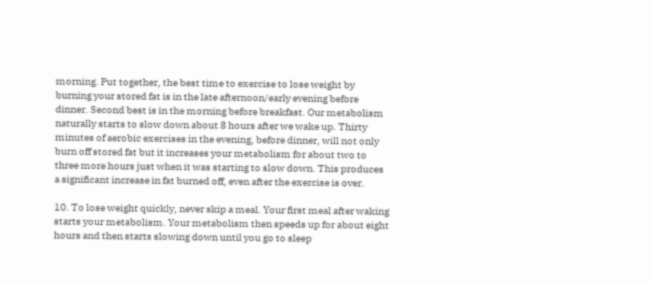morning. Put together, the best time to exercise to lose weight by burning your stored fat is in the late afternoon/early evening before dinner. Second best is in the morning before breakfast. Our metabolism naturally starts to slow down about 8 hours after we wake up. Thirty minutes of aerobic exercises in the evening, before dinner, will not only burn off stored fat but it increases your metabolism for about two to three more hours just when it was starting to slow down. This produces a significant increase in fat burned off, even after the exercise is over.

10. To lose weight quickly, never skip a meal. Your first meal after waking starts your metabolism. Your metabolism then speeds up for about eight hours and then starts slowing down until you go to sleep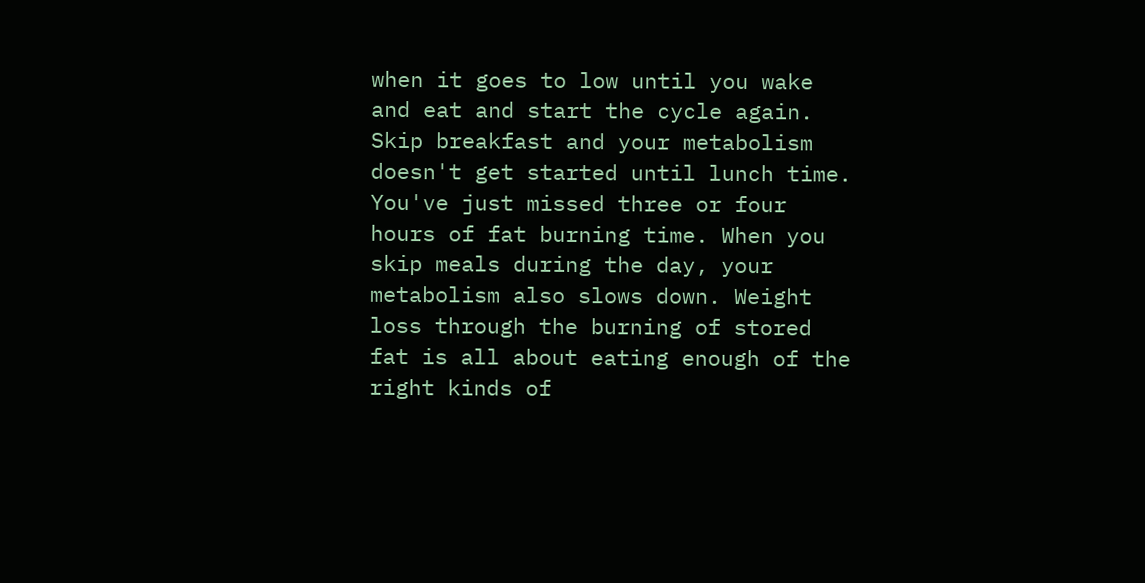when it goes to low until you wake and eat and start the cycle again. Skip breakfast and your metabolism doesn't get started until lunch time. You've just missed three or four hours of fat burning time. When you skip meals during the day, your metabolism also slows down. Weight loss through the burning of stored fat is all about eating enough of the right kinds of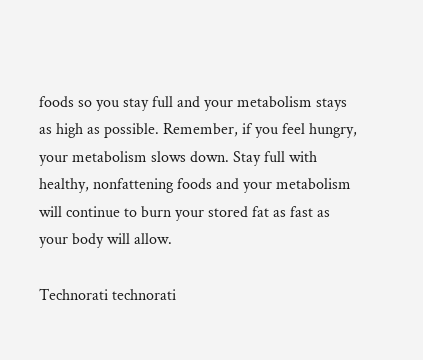foods so you stay full and your metabolism stays as high as possible. Remember, if you feel hungry, your metabolism slows down. Stay full with healthy, nonfattening foods and your metabolism will continue to burn your stored fat as fast as your body will allow.

Technorati technorati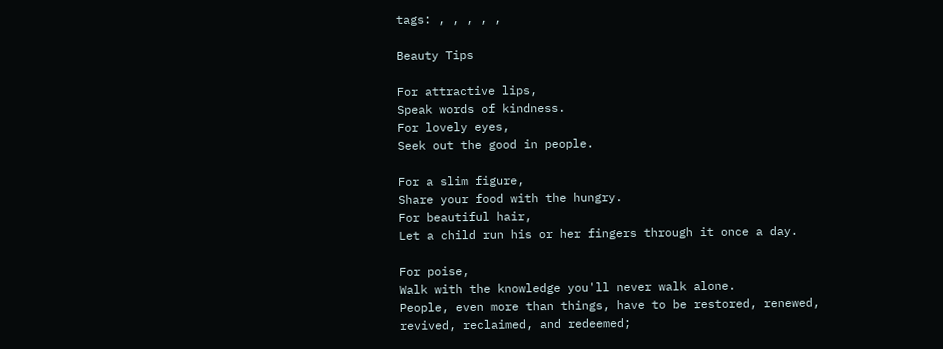tags: , , , , ,

Beauty Tips

For attractive lips,
Speak words of kindness.
For lovely eyes,
Seek out the good in people.

For a slim figure,
Share your food with the hungry.
For beautiful hair,
Let a child run his or her fingers through it once a day.

For poise,
Walk with the knowledge you'll never walk alone.
People, even more than things, have to be restored, renewed, revived, reclaimed, and redeemed;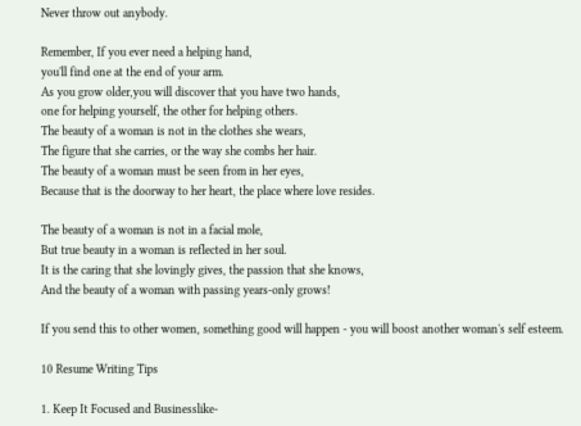Never throw out anybody.

Remember, If you ever need a helping hand,
you'll find one at the end of your arm.
As you grow older,you will discover that you have two hands,
one for helping yourself, the other for helping others.
The beauty of a woman is not in the clothes she wears,
The figure that she carries, or the way she combs her hair.
The beauty of a woman must be seen from in her eyes,
Because that is the doorway to her heart, the place where love resides.

The beauty of a woman is not in a facial mole,
But true beauty in a woman is reflected in her soul.
It is the caring that she lovingly gives, the passion that she knows,
And the beauty of a woman with passing years-only grows!

If you send this to other women, something good will happen - you will boost another woman's self esteem.

10 Resume Writing Tips

1. Keep It Focused and Businesslike-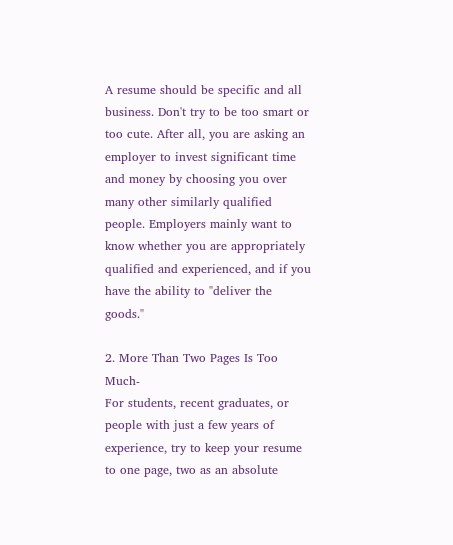A resume should be specific and all business. Don't try to be too smart or too cute. After all, you are asking an employer to invest significant time and money by choosing you over many other similarly qualified people. Employers mainly want to know whether you are appropriately qualified and experienced, and if you have the ability to "deliver the goods."

2. More Than Two Pages Is Too Much-
For students, recent graduates, or people with just a few years of experience, try to keep your resume to one page, two as an absolute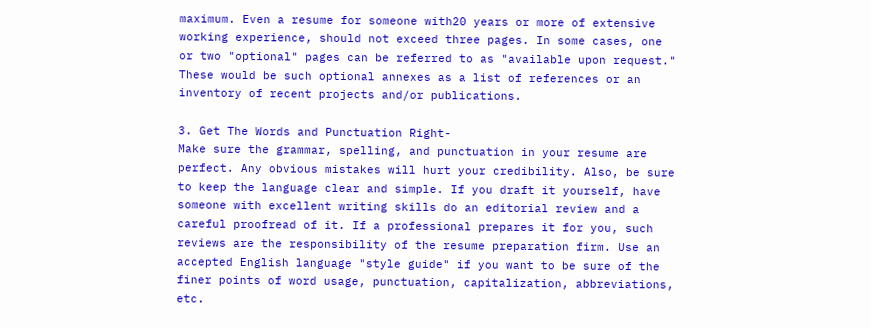maximum. Even a resume for someone with20 years or more of extensive working experience, should not exceed three pages. In some cases, one or two "optional" pages can be referred to as "available upon request." These would be such optional annexes as a list of references or an inventory of recent projects and/or publications.

3. Get The Words and Punctuation Right-
Make sure the grammar, spelling, and punctuation in your resume are perfect. Any obvious mistakes will hurt your credibility. Also, be sure to keep the language clear and simple. If you draft it yourself, have someone with excellent writing skills do an editorial review and a careful proofread of it. If a professional prepares it for you, such reviews are the responsibility of the resume preparation firm. Use an accepted English language "style guide" if you want to be sure of the finer points of word usage, punctuation, capitalization, abbreviations, etc.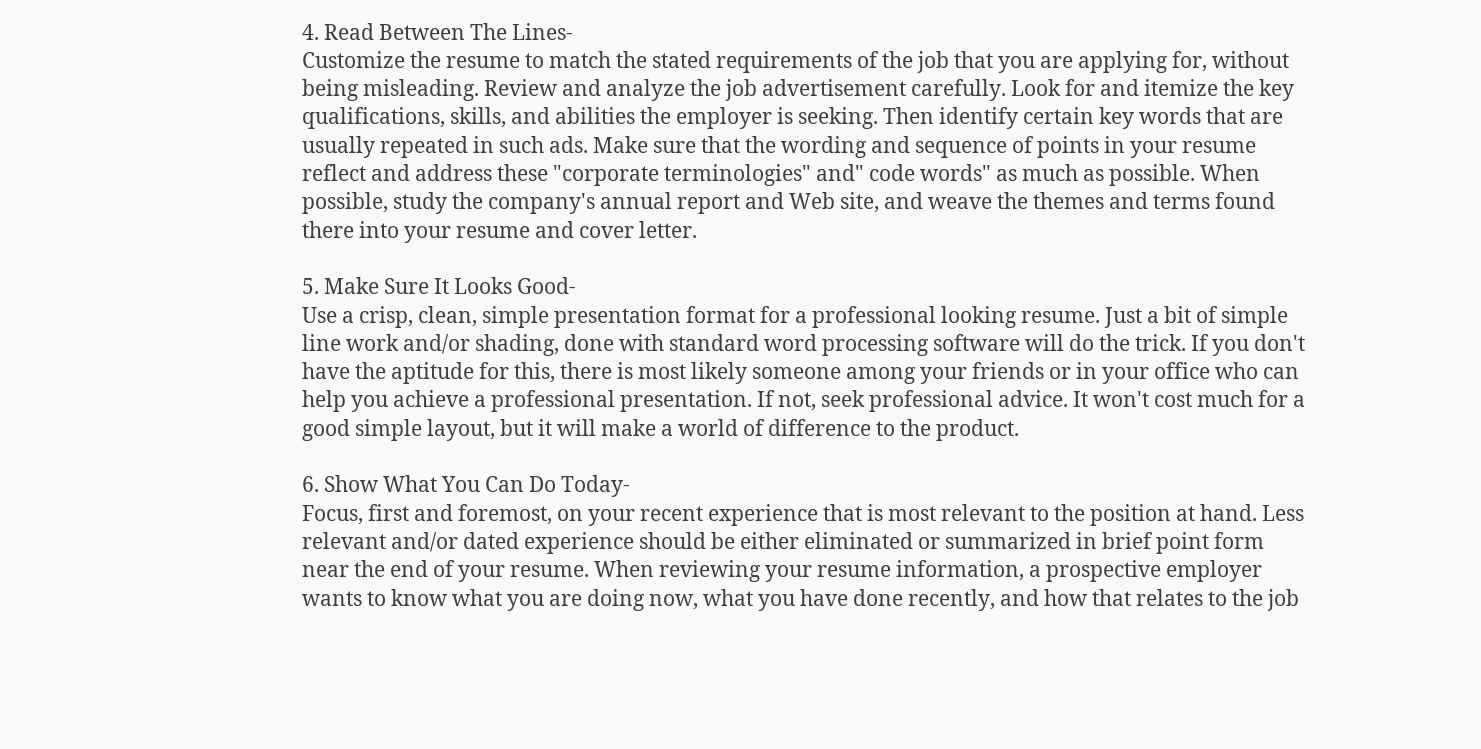4. Read Between The Lines-
Customize the resume to match the stated requirements of the job that you are applying for, without being misleading. Review and analyze the job advertisement carefully. Look for and itemize the key qualifications, skills, and abilities the employer is seeking. Then identify certain key words that are usually repeated in such ads. Make sure that the wording and sequence of points in your resume reflect and address these "corporate terminologies" and" code words" as much as possible. When possible, study the company's annual report and Web site, and weave the themes and terms found there into your resume and cover letter.

5. Make Sure It Looks Good-
Use a crisp, clean, simple presentation format for a professional looking resume. Just a bit of simple line work and/or shading, done with standard word processing software will do the trick. If you don't have the aptitude for this, there is most likely someone among your friends or in your office who can help you achieve a professional presentation. If not, seek professional advice. It won't cost much for a good simple layout, but it will make a world of difference to the product.

6. Show What You Can Do Today-
Focus, first and foremost, on your recent experience that is most relevant to the position at hand. Less relevant and/or dated experience should be either eliminated or summarized in brief point form near the end of your resume. When reviewing your resume information, a prospective employer wants to know what you are doing now, what you have done recently, and how that relates to the job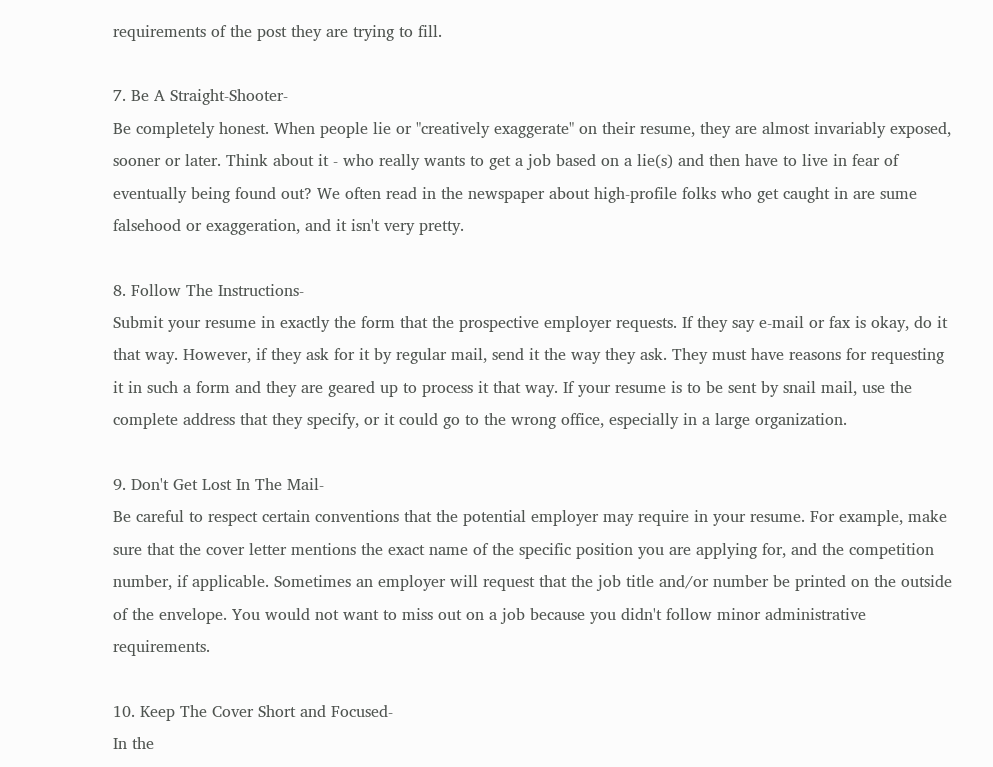requirements of the post they are trying to fill.

7. Be A Straight-Shooter-
Be completely honest. When people lie or "creatively exaggerate" on their resume, they are almost invariably exposed, sooner or later. Think about it - who really wants to get a job based on a lie(s) and then have to live in fear of eventually being found out? We often read in the newspaper about high-profile folks who get caught in are sume falsehood or exaggeration, and it isn't very pretty.

8. Follow The Instructions-
Submit your resume in exactly the form that the prospective employer requests. If they say e-mail or fax is okay, do it that way. However, if they ask for it by regular mail, send it the way they ask. They must have reasons for requesting it in such a form and they are geared up to process it that way. If your resume is to be sent by snail mail, use the complete address that they specify, or it could go to the wrong office, especially in a large organization.

9. Don't Get Lost In The Mail-
Be careful to respect certain conventions that the potential employer may require in your resume. For example, make sure that the cover letter mentions the exact name of the specific position you are applying for, and the competition number, if applicable. Sometimes an employer will request that the job title and/or number be printed on the outside of the envelope. You would not want to miss out on a job because you didn't follow minor administrative requirements.

10. Keep The Cover Short and Focused-
In the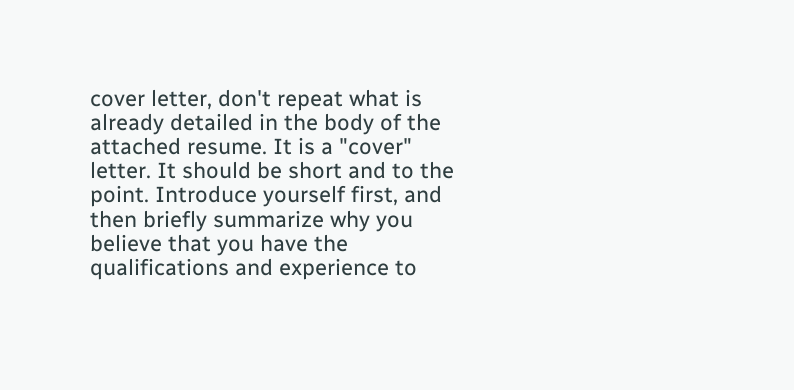cover letter, don't repeat what is already detailed in the body of the attached resume. It is a "cover" letter. It should be short and to the point. Introduce yourself first, and then briefly summarize why you believe that you have the qualifications and experience to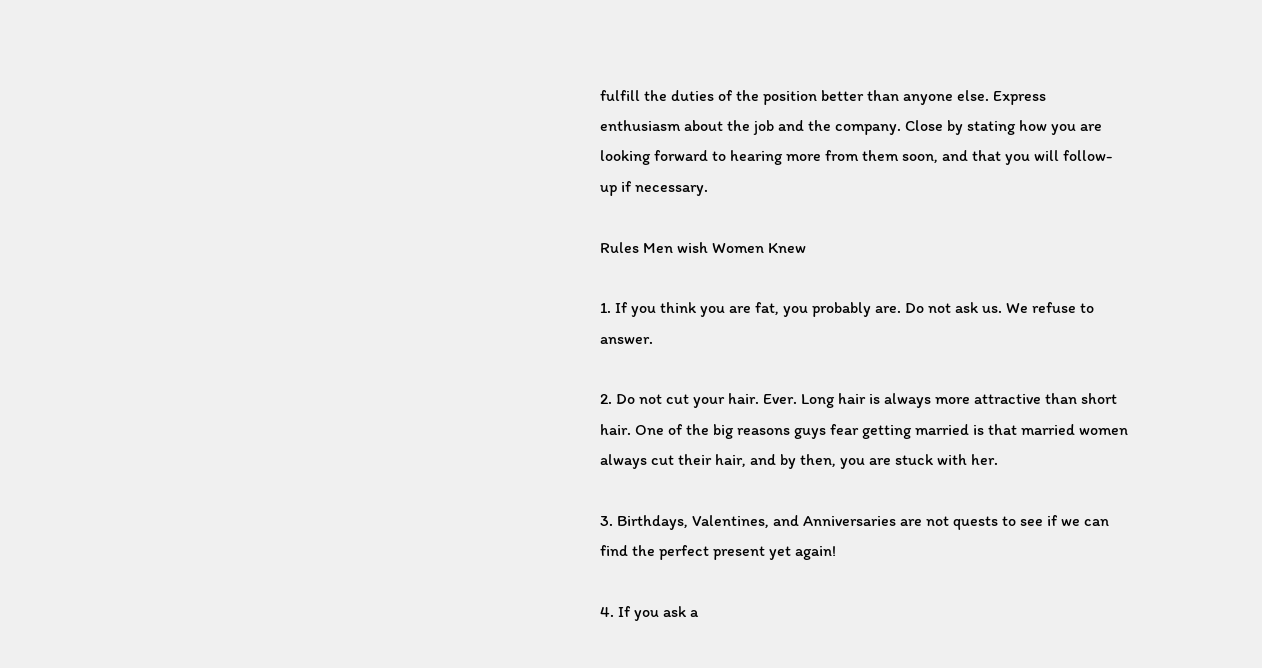fulfill the duties of the position better than anyone else. Express enthusiasm about the job and the company. Close by stating how you are looking forward to hearing more from them soon, and that you will follow-up if necessary.

Rules Men wish Women Knew

1. If you think you are fat, you probably are. Do not ask us. We refuse to answer.

2. Do not cut your hair. Ever. Long hair is always more attractive than short hair. One of the big reasons guys fear getting married is that married women always cut their hair, and by then, you are stuck with her.

3. Birthdays, Valentines, and Anniversaries are not quests to see if we can find the perfect present yet again!

4. If you ask a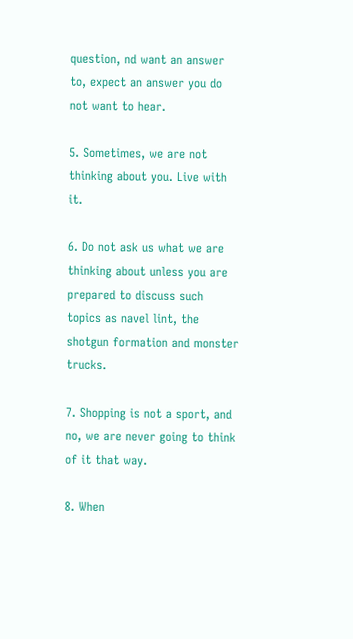question, nd want an answer to, expect an answer you do not want to hear.

5. Sometimes, we are not thinking about you. Live with it.

6. Do not ask us what we are thinking about unless you are prepared to discuss such topics as navel lint, the shotgun formation and monster trucks.

7. Shopping is not a sport, and no, we are never going to think of it that way.

8. When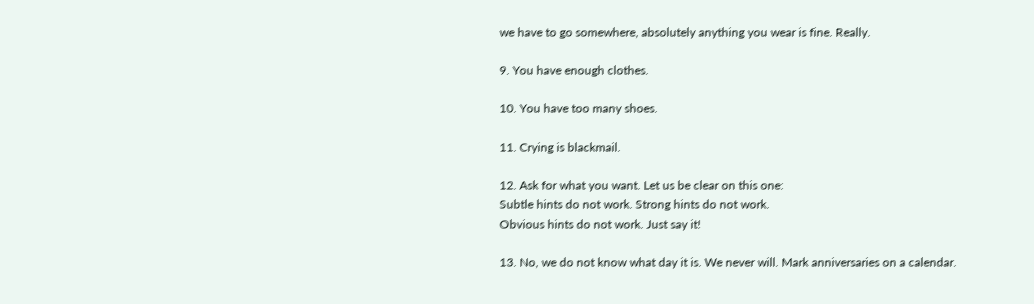we have to go somewhere, absolutely anything you wear is fine. Really.

9. You have enough clothes.

10. You have too many shoes.

11. Crying is blackmail.

12. Ask for what you want. Let us be clear on this one:
Subtle hints do not work. Strong hints do not work.
Obvious hints do not work. Just say it!

13. No, we do not know what day it is. We never will. Mark anniversaries on a calendar.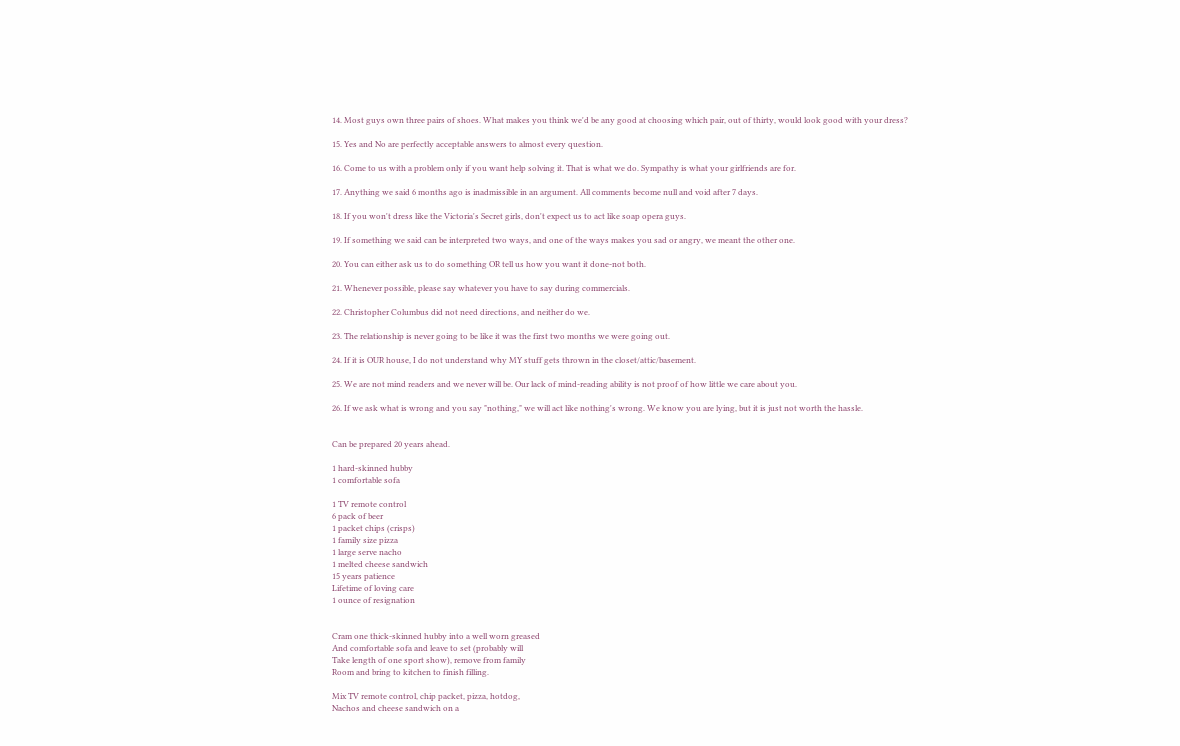14. Most guys own three pairs of shoes. What makes you think we'd be any good at choosing which pair, out of thirty, would look good with your dress?

15. Yes and No are perfectly acceptable answers to almost every question.

16. Come to us with a problem only if you want help solving it. That is what we do. Sympathy is what your girlfriends are for.

17. Anything we said 6 months ago is inadmissible in an argument. All comments become null and void after 7 days.

18. If you won't dress like the Victoria's Secret girls, don't expect us to act like soap opera guys.

19. If something we said can be interpreted two ways, and one of the ways makes you sad or angry, we meant the other one.

20. You can either ask us to do something OR tell us how you want it done-not both.

21. Whenever possible, please say whatever you have to say during commercials.

22. Christopher Columbus did not need directions, and neither do we.

23. The relationship is never going to be like it was the first two months we were going out.

24. If it is OUR house, I do not understand why MY stuff gets thrown in the closet/attic/basement.

25. We are not mind readers and we never will be. Our lack of mind-reading ability is not proof of how little we care about you.

26. If we ask what is wrong and you say "nothing," we will act like nothing's wrong. We know you are lying, but it is just not worth the hassle.


Can be prepared 20 years ahead.

1 hard-skinned hubby
1 comfortable sofa

1 TV remote control
6 pack of beer
1 packet chips (crisps)
1 family size pizza
1 large serve nacho
1 melted cheese sandwich
15 years patience
Lifetime of loving care
1 ounce of resignation


Cram one thick-skinned hubby into a well worn greased
And comfortable sofa and leave to set (probably will
Take length of one sport show), remove from family
Room and bring to kitchen to finish filling.

Mix TV remote control, chip packet, pizza, hotdog,
Nachos and cheese sandwich on a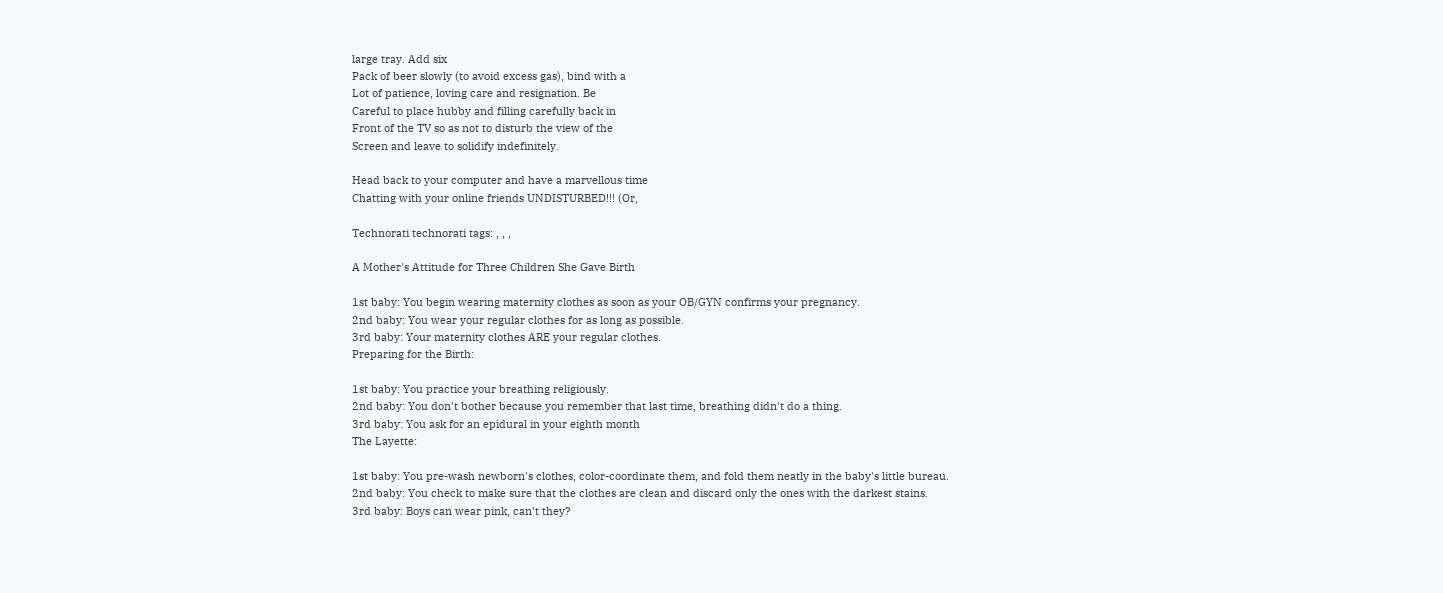large tray. Add six
Pack of beer slowly (to avoid excess gas), bind with a
Lot of patience, loving care and resignation. Be
Careful to place hubby and filling carefully back in
Front of the TV so as not to disturb the view of the
Screen and leave to solidify indefinitely.

Head back to your computer and have a marvellous time
Chatting with your online friends UNDISTURBED!!! (Or,

Technorati technorati tags: , , ,

A Mother's Attitude for Three Children She Gave Birth

1st baby: You begin wearing maternity clothes as soon as your OB/GYN confirms your pregnancy.
2nd baby: You wear your regular clothes for as long as possible.
3rd baby: Your maternity clothes ARE your regular clothes.
Preparing for the Birth:

1st baby: You practice your breathing religiously.
2nd baby: You don't bother because you remember that last time, breathing didn't do a thing.
3rd baby: You ask for an epidural in your eighth month
The Layette:

1st baby: You pre-wash newborn's clothes, color-coordinate them, and fold them neatly in the baby's little bureau.
2nd baby: You check to make sure that the clothes are clean and discard only the ones with the darkest stains.
3rd baby: Boys can wear pink, can't they?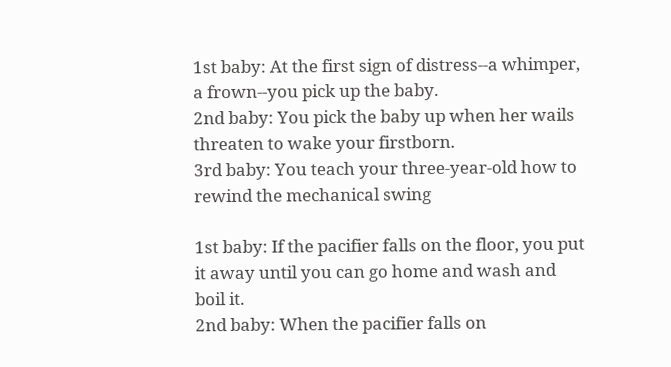1st baby: At the first sign of distress--a whimper, a frown--you pick up the baby.
2nd baby: You pick the baby up when her wails threaten to wake your firstborn.
3rd baby: You teach your three-year-old how to rewind the mechanical swing

1st baby: If the pacifier falls on the floor, you put it away until you can go home and wash and boil it.
2nd baby: When the pacifier falls on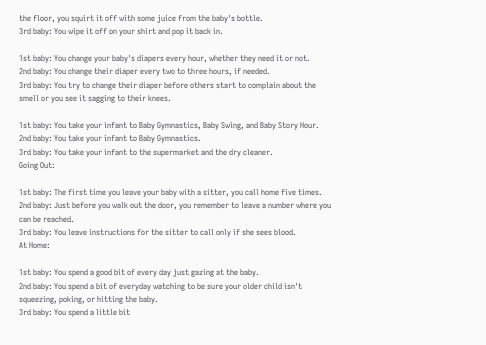the floor, you squirt it off with some juice from the baby's bottle.
3rd baby: You wipe it off on your shirt and pop it back in.

1st baby: You change your baby's diapers every hour, whether they need it or not.
2nd baby: You change their diaper every two to three hours, if needed.
3rd baby: You try to change their diaper before others start to complain about the smell or you see it sagging to their knees.

1st baby: You take your infant to Baby Gymnastics, Baby Swing, and Baby Story Hour.
2nd baby: You take your infant to Baby Gymnastics.
3rd baby: You take your infant to the supermarket and the dry cleaner.
Going Out:

1st baby: The first time you leave your baby with a sitter, you call home five times.
2nd baby: Just before you walk out the door, you remember to leave a number where you can be reached.
3rd baby: You leave instructions for the sitter to call only if she sees blood.
At Home:

1st baby: You spend a good bit of every day just gazing at the baby.
2nd baby: You spend a bit of everyday watching to be sure your older child isn't squeezing, poking, or hitting the baby.
3rd baby: You spend a little bit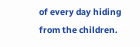of every day hiding from the children.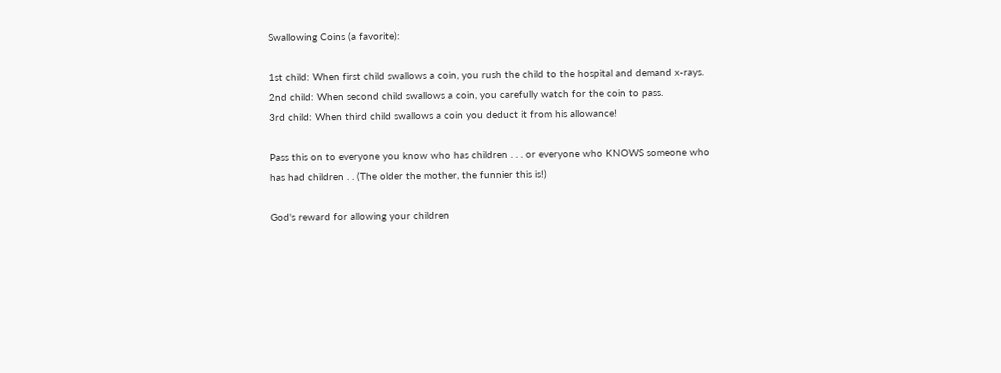Swallowing Coins (a favorite):

1st child: When first child swallows a coin, you rush the child to the hospital and demand x-rays.
2nd child: When second child swallows a coin, you carefully watch for the coin to pass.
3rd child: When third child swallows a coin you deduct it from his allowance!

Pass this on to everyone you know who has children . . . or everyone who KNOWS someone who has had children . . (The older the mother, the funnier this is!)

God's reward for allowing your children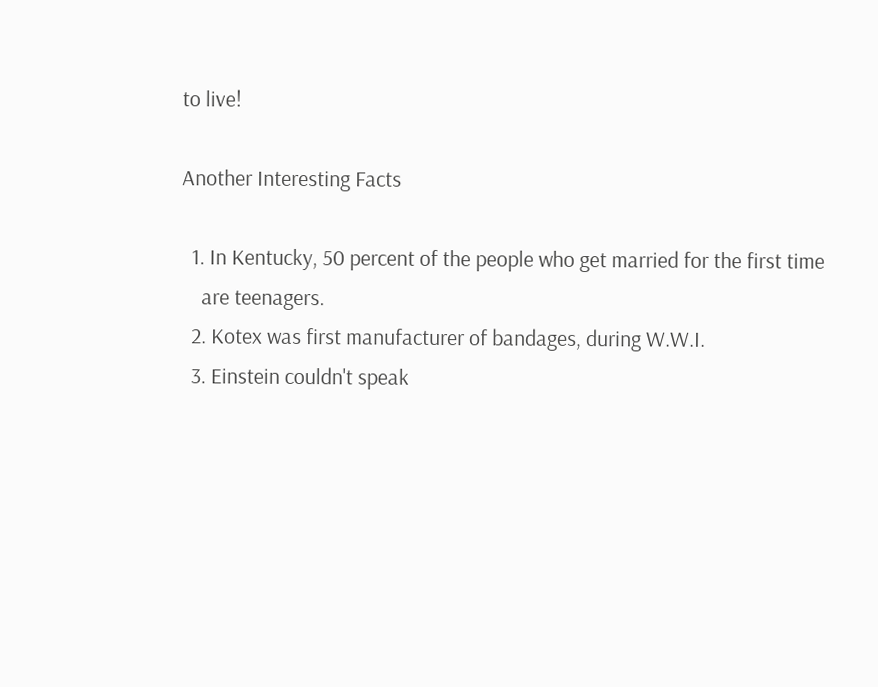to live!

Another Interesting Facts

  1. In Kentucky, 50 percent of the people who get married for the first time
    are teenagers.
  2. Kotex was first manufacturer of bandages, during W.W.I.
  3. Einstein couldn't speak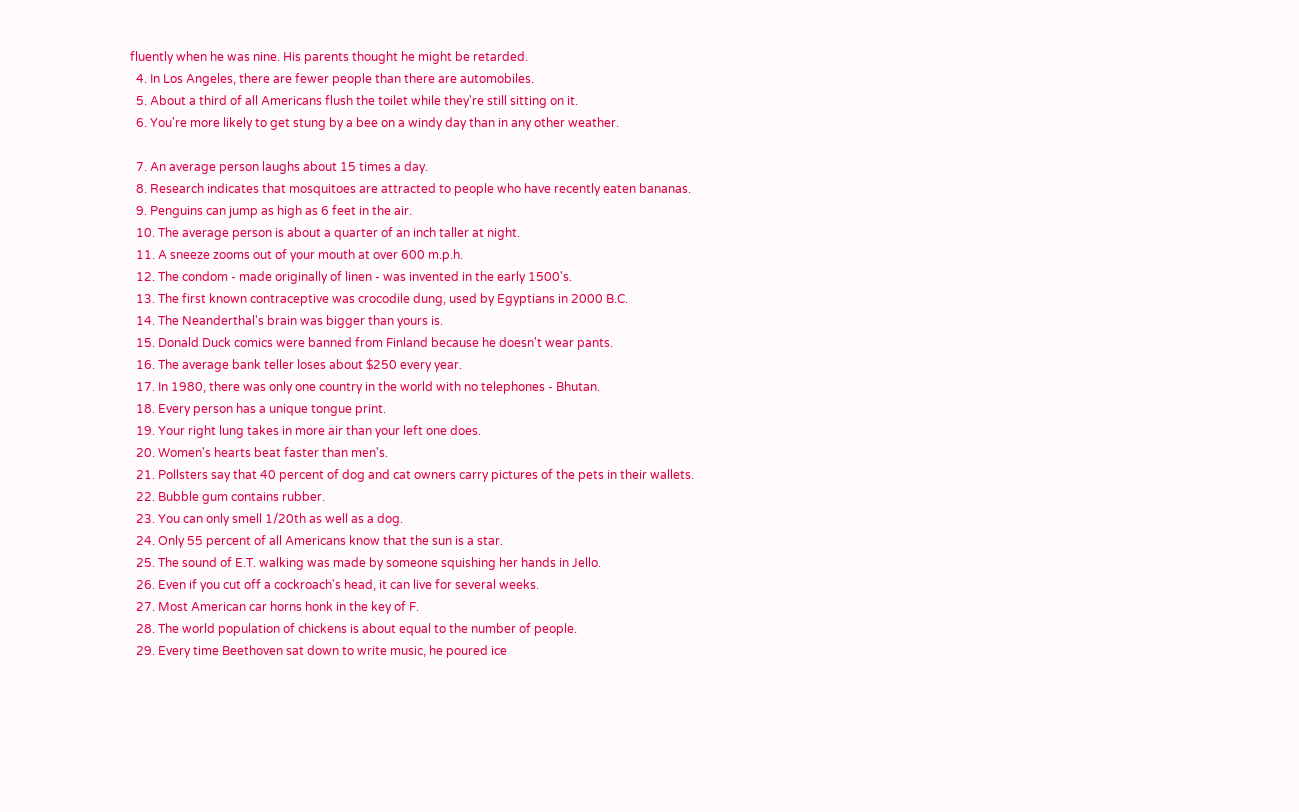fluently when he was nine. His parents thought he might be retarded.
  4. In Los Angeles, there are fewer people than there are automobiles.
  5. About a third of all Americans flush the toilet while they're still sitting on it.
  6. You're more likely to get stung by a bee on a windy day than in any other weather.

  7. An average person laughs about 15 times a day.
  8. Research indicates that mosquitoes are attracted to people who have recently eaten bananas.
  9. Penguins can jump as high as 6 feet in the air.
  10. The average person is about a quarter of an inch taller at night.
  11. A sneeze zooms out of your mouth at over 600 m.p.h.
  12. The condom - made originally of linen - was invented in the early 1500's.
  13. The first known contraceptive was crocodile dung, used by Egyptians in 2000 B.C.
  14. The Neanderthal's brain was bigger than yours is.
  15. Donald Duck comics were banned from Finland because he doesn't wear pants.
  16. The average bank teller loses about $250 every year.
  17. In 1980, there was only one country in the world with no telephones - Bhutan.
  18. Every person has a unique tongue print.
  19. Your right lung takes in more air than your left one does.
  20. Women's hearts beat faster than men's.
  21. Pollsters say that 40 percent of dog and cat owners carry pictures of the pets in their wallets.
  22. Bubble gum contains rubber.
  23. You can only smell 1/20th as well as a dog.
  24. Only 55 percent of all Americans know that the sun is a star.
  25. The sound of E.T. walking was made by someone squishing her hands in Jello.
  26. Even if you cut off a cockroach's head, it can live for several weeks.
  27. Most American car horns honk in the key of F.
  28. The world population of chickens is about equal to the number of people.
  29. Every time Beethoven sat down to write music, he poured ice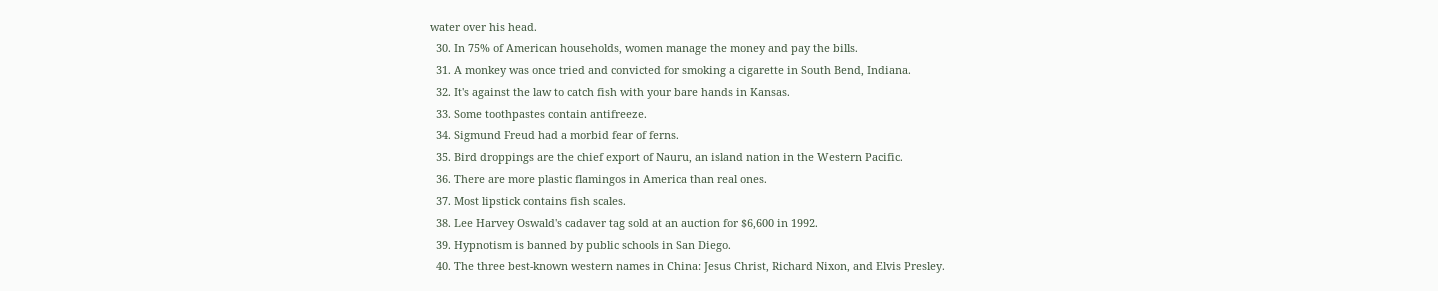water over his head.
  30. In 75% of American households, women manage the money and pay the bills.
  31. A monkey was once tried and convicted for smoking a cigarette in South Bend, Indiana.
  32. It's against the law to catch fish with your bare hands in Kansas.
  33. Some toothpastes contain antifreeze.
  34. Sigmund Freud had a morbid fear of ferns.
  35. Bird droppings are the chief export of Nauru, an island nation in the Western Pacific.
  36. There are more plastic flamingos in America than real ones.
  37. Most lipstick contains fish scales.
  38. Lee Harvey Oswald's cadaver tag sold at an auction for $6,600 in 1992.
  39. Hypnotism is banned by public schools in San Diego.
  40. The three best-known western names in China: Jesus Christ, Richard Nixon, and Elvis Presley.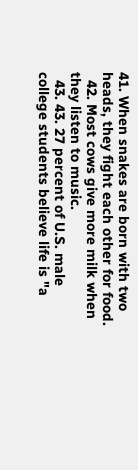41. When snakes are born with two heads, they fight each other for food.
  42. Most cows give more milk when they listen to music.
  43. 43. 27 percent of U.S. male college students believe life is "a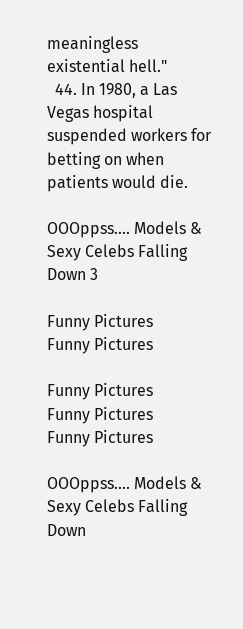meaningless existential hell."
  44. In 1980, a Las Vegas hospital suspended workers for betting on when patients would die.

OOOppss.... Models & Sexy Celebs Falling Down 3

Funny Pictures
Funny Pictures

Funny Pictures
Funny Pictures
Funny Pictures

OOOppss.... Models & Sexy Celebs Falling Down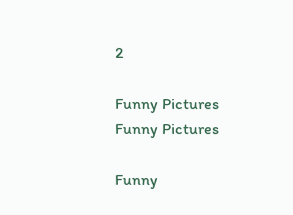2

Funny Pictures
Funny Pictures

Funny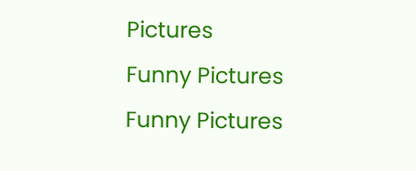Pictures
Funny Pictures
Funny Pictures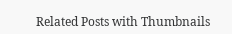Related Posts with Thumbnails